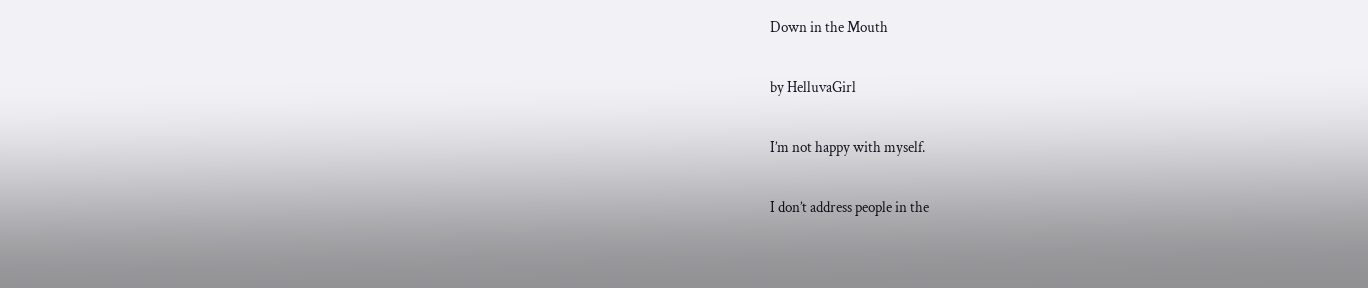Down in the Mouth

by HelluvaGirl

I’m not happy with myself.

I don’t address people in the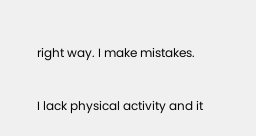right way. I make mistakes.

I lack physical activity and it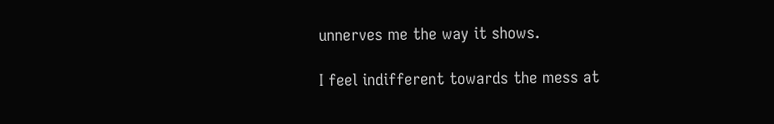unnerves me the way it shows.

I feel indifferent towards the mess at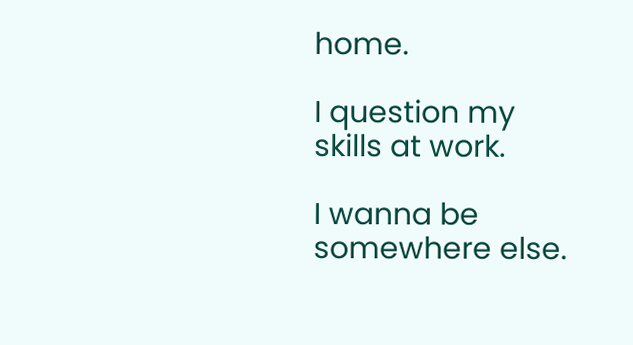home.

I question my skills at work.

I wanna be somewhere else.